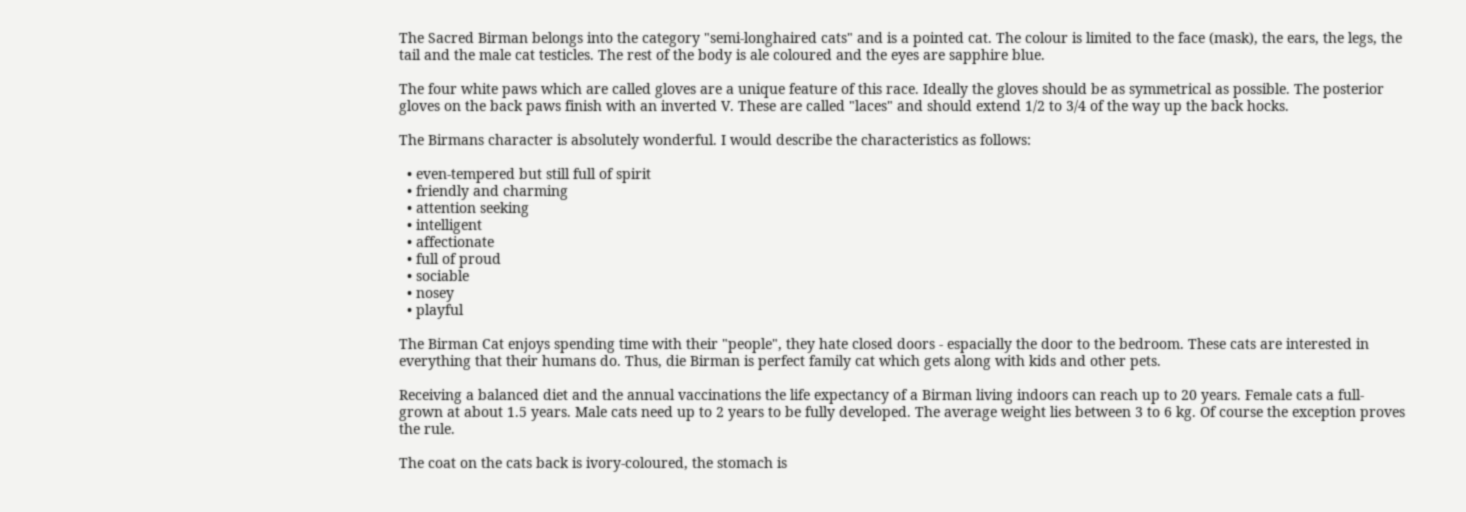The Sacred Birman belongs into the category "semi-longhaired cats" and is a pointed cat. The colour is limited to the face (mask), the ears, the legs, the tail and the male cat testicles. The rest of the body is ale coloured and the eyes are sapphire blue.

The four white paws which are called gloves are a unique feature of this race. Ideally the gloves should be as symmetrical as possible. The posterior gloves on the back paws finish with an inverted V. These are called "laces" and should extend 1/2 to 3/4 of the way up the back hocks.

The Birmans character is absolutely wonderful. I would describe the characteristics as follows:

  • even-tempered but still full of spirit
  • friendly and charming
  • attention seeking
  • intelligent
  • affectionate
  • full of proud
  • sociable
  • nosey
  • playful

The Birman Cat enjoys spending time with their "people", they hate closed doors - espacially the door to the bedroom. These cats are interested in everything that their humans do. Thus, die Birman is perfect family cat which gets along with kids and other pets.

Receiving a balanced diet and the annual vaccinations the life expectancy of a Birman living indoors can reach up to 20 years. Female cats a full-grown at about 1.5 years. Male cats need up to 2 years to be fully developed. The average weight lies between 3 to 6 kg. Of course the exception proves the rule.

The coat on the cats back is ivory-coloured, the stomach is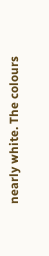nearly white. The colours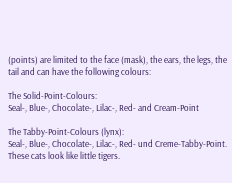(points) are limited to the face (mask), the ears, the legs, the tail and can have the following colours:

The Solid-Point-Colours:
Seal-, Blue-, Chocolate-, Lilac-, Red- and Cream-Point

The Tabby-Point-Colours (lynx):
Seal-, Blue-, Chocolate-, Lilac-, Red- und Creme-Tabby-Point. These cats look like little tigers.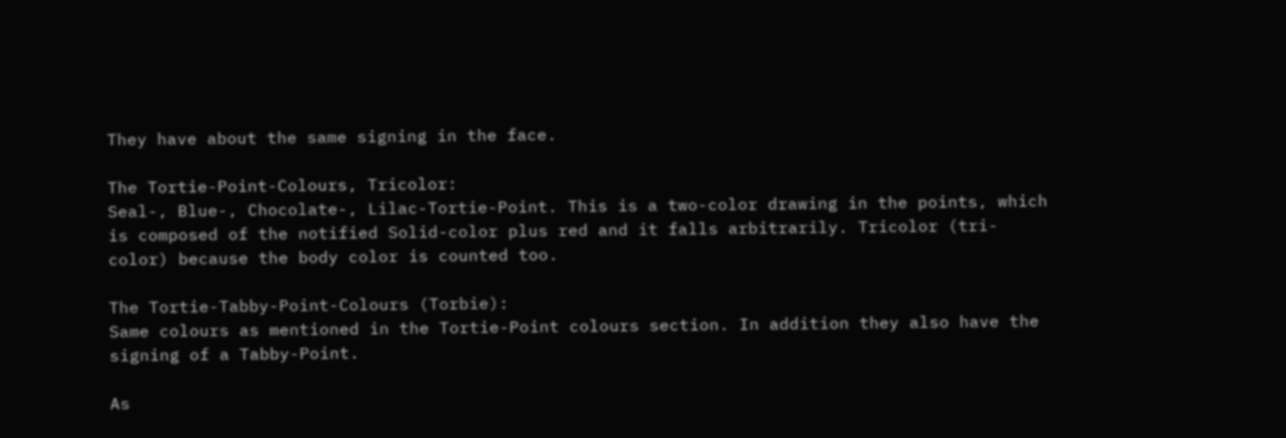They have about the same signing in the face.

The Tortie-Point-Colours, Tricolor:
Seal-, Blue-, Chocolate-, Lilac-Tortie-Point. This is a two-color drawing in the points, which is composed of the notified Solid-color plus red and it falls arbitrarily. Tricolor (tri-color) because the body color is counted too.

The Tortie-Tabby-Point-Colours (Torbie):
Same colours as mentioned in the Tortie-Point colours section. In addition they also have the signing of a Tabby-Point.

As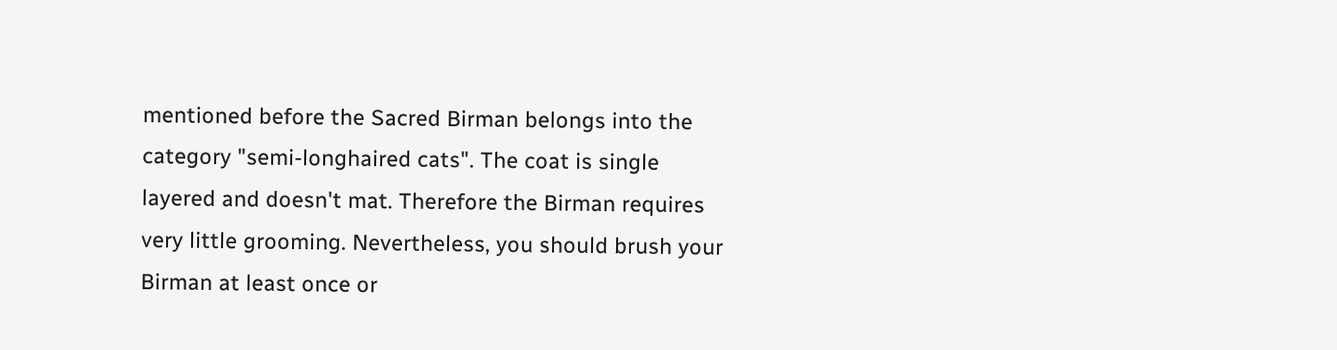mentioned before the Sacred Birman belongs into the category "semi-longhaired cats". The coat is single layered and doesn't mat. Therefore the Birman requires very little grooming. Nevertheless, you should brush your Birman at least once or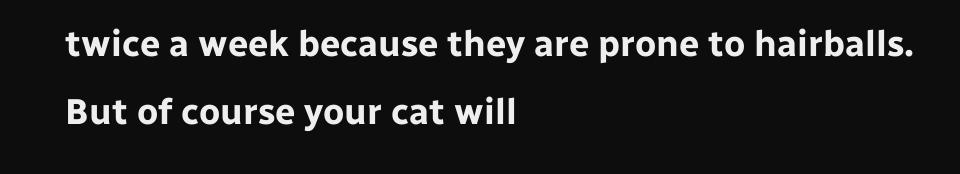twice a week because they are prone to hairballs. But of course your cat will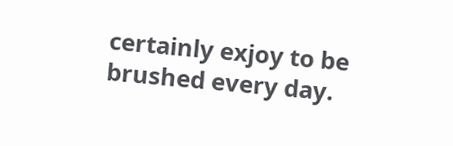certainly exjoy to be brushed every day.